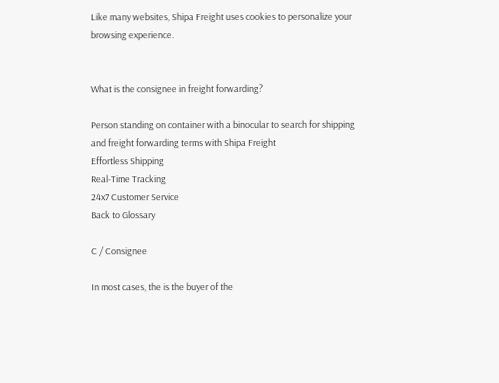Like many websites, Shipa Freight uses cookies to personalize your browsing experience.


What is the consignee in freight forwarding?

Person standing on container with a binocular to search for shipping and freight forwarding terms with Shipa Freight
Effortless Shipping
Real-Time Tracking
24x7 Customer Service
Back to Glossary

C / Consignee

In most cases, the is the buyer of the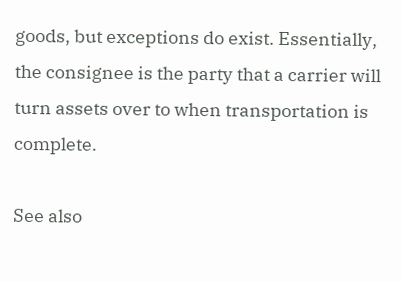goods, but exceptions do exist. Essentially, the consignee is the party that a carrier will turn assets over to when transportation is complete.

See also